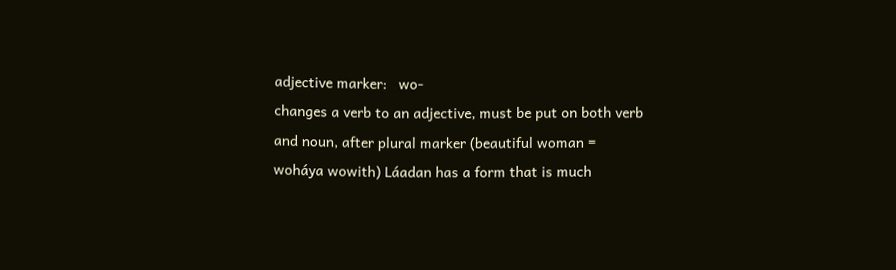adjective marker:   wo-
changes a verb to an adjective, must be put on both verb and noun, after plural marker (beautiful woman = woháya wowith) Láadan has a form that is much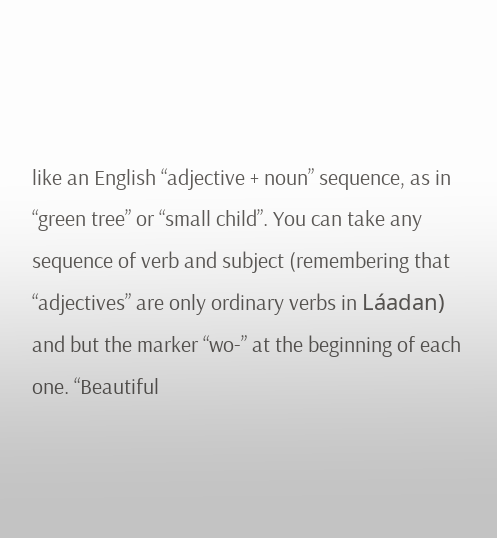like an English “adjective + noun” sequence, as in “green tree” or “small child”. You can take any sequence of verb and subject (remembering that “adjectives” are only ordinary verbs in Láadan) and but the marker “wo-” at the beginning of each one. “Beautiful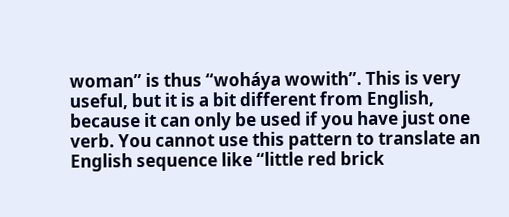woman” is thus “woháya wowith”. This is very useful, but it is a bit different from English, because it can only be used if you have just one verb. You cannot use this pattern to translate an English sequence like “little red brick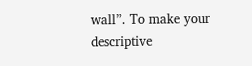wall”. To make your descriptive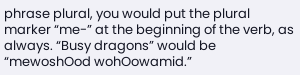phrase plural, you would put the plural marker “me-” at the beginning of the verb, as always. “Busy dragons” would be “mewoshOod wohOowamid.”